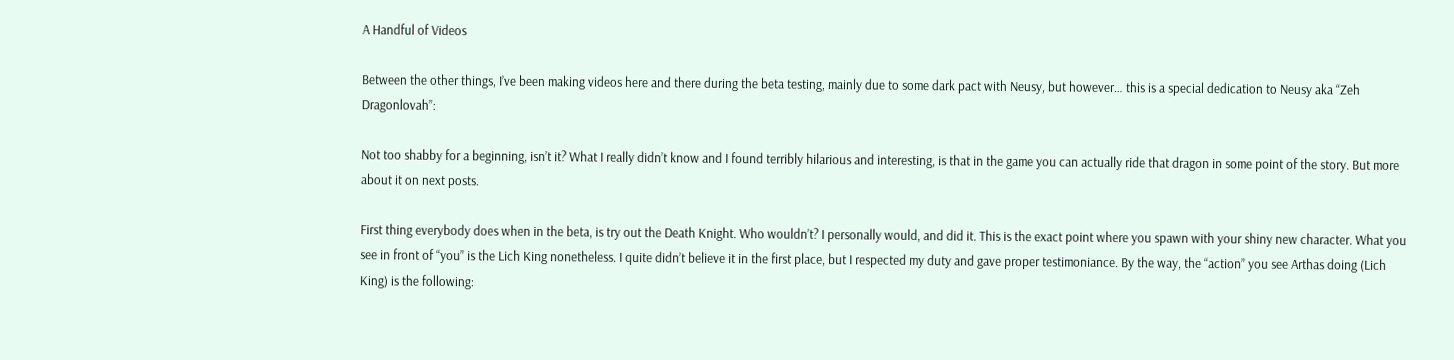A Handful of Videos

Between the other things, I’ve been making videos here and there during the beta testing, mainly due to some dark pact with Neusy, but however… this is a special dedication to Neusy aka “Zeh Dragonlovah”:

Not too shabby for a beginning, isn’t it? What I really didn’t know and I found terribly hilarious and interesting, is that in the game you can actually ride that dragon in some point of the story. But more about it on next posts.

First thing everybody does when in the beta, is try out the Death Knight. Who wouldn’t? I personally would, and did it. This is the exact point where you spawn with your shiny new character. What you see in front of “you” is the Lich King nonetheless. I quite didn’t believe it in the first place, but I respected my duty and gave proper testimoniance. By the way, the “action” you see Arthas doing (Lich King) is the following: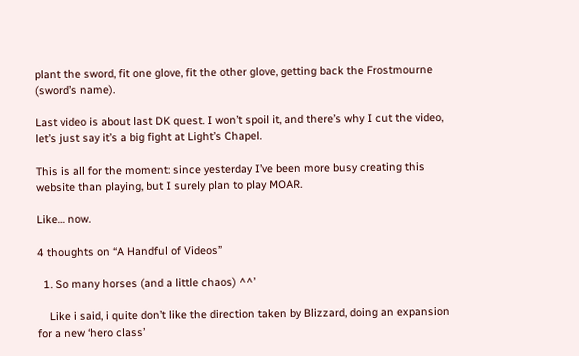plant the sword, fit one glove, fit the other glove, getting back the Frostmourne (sword’s name).

Last video is about last DK quest. I won’t spoil it, and there’s why I cut the video, let’s just say it’s a big fight at Light’s Chapel.

This is all for the moment: since yesterday I’ve been more busy creating this website than playing, but I surely plan to play MOAR.

Like… now.

4 thoughts on “A Handful of Videos”

  1. So many horses (and a little chaos) ^^’

    Like i said, i quite don’t like the direction taken by Blizzard, doing an expansion for a new ‘hero class’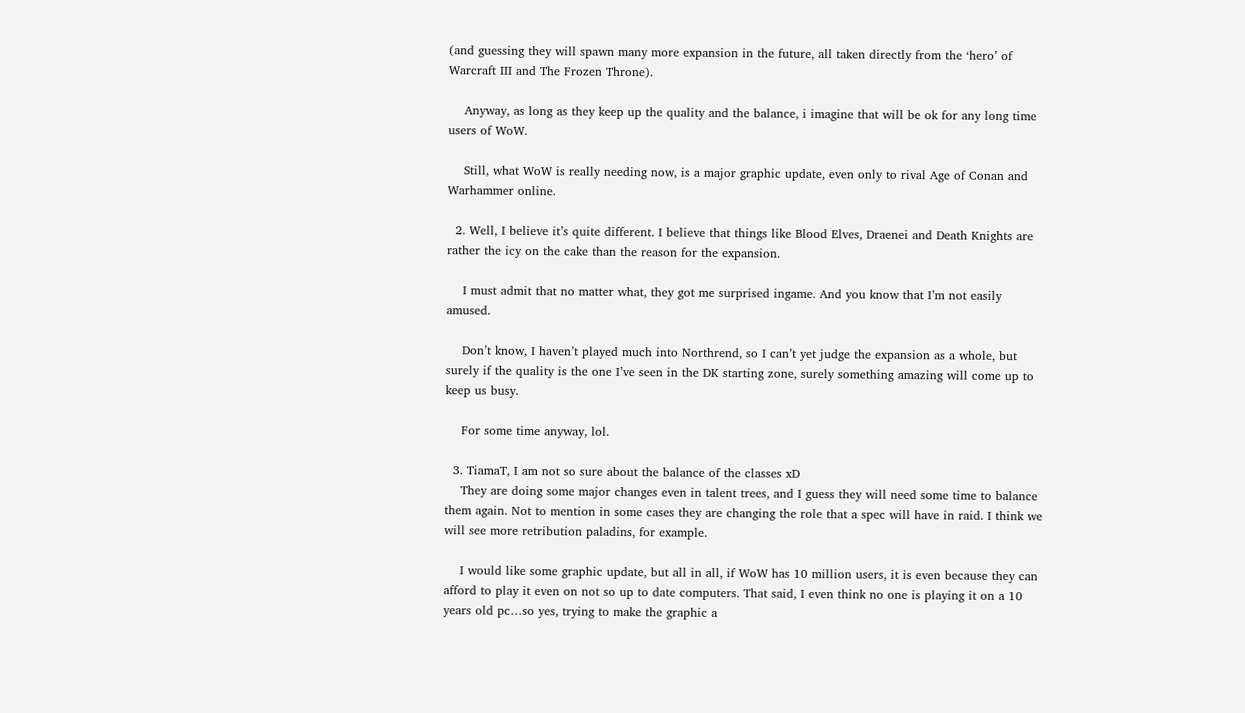(and guessing they will spawn many more expansion in the future, all taken directly from the ‘hero’ of Warcraft III and The Frozen Throne).

    Anyway, as long as they keep up the quality and the balance, i imagine that will be ok for any long time users of WoW.

    Still, what WoW is really needing now, is a major graphic update, even only to rival Age of Conan and Warhammer online.

  2. Well, I believe it’s quite different. I believe that things like Blood Elves, Draenei and Death Knights are rather the icy on the cake than the reason for the expansion.

    I must admit that no matter what, they got me surprised ingame. And you know that I’m not easily amused.

    Don’t know, I haven’t played much into Northrend, so I can’t yet judge the expansion as a whole, but surely if the quality is the one I’ve seen in the DK starting zone, surely something amazing will come up to keep us busy.

    For some time anyway, lol.

  3. TiamaT, I am not so sure about the balance of the classes xD
    They are doing some major changes even in talent trees, and I guess they will need some time to balance them again. Not to mention in some cases they are changing the role that a spec will have in raid. I think we will see more retribution paladins, for example.

    I would like some graphic update, but all in all, if WoW has 10 million users, it is even because they can afford to play it even on not so up to date computers. That said, I even think no one is playing it on a 10 years old pc…so yes, trying to make the graphic a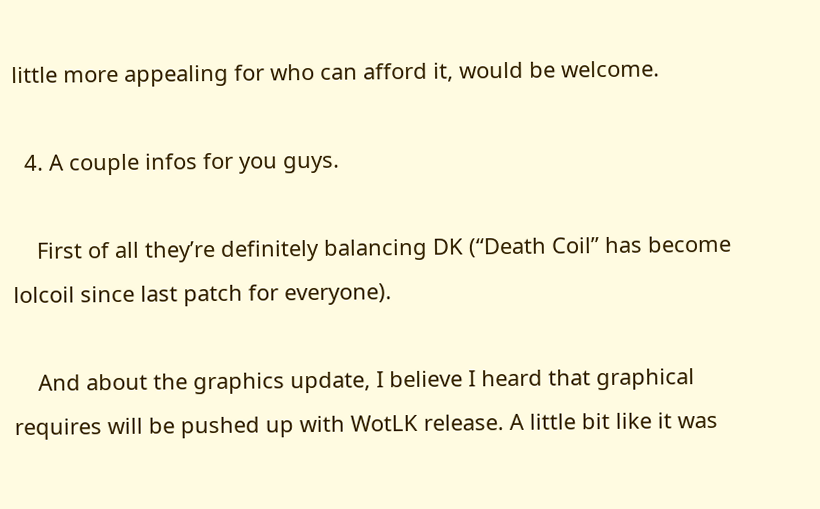little more appealing for who can afford it, would be welcome.

  4. A couple infos for you guys.

    First of all they’re definitely balancing DK (“Death Coil” has become lolcoil since last patch for everyone).

    And about the graphics update, I believe I heard that graphical requires will be pushed up with WotLK release. A little bit like it was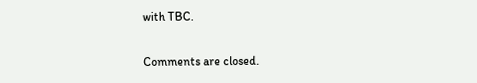with TBC.

Comments are closed.